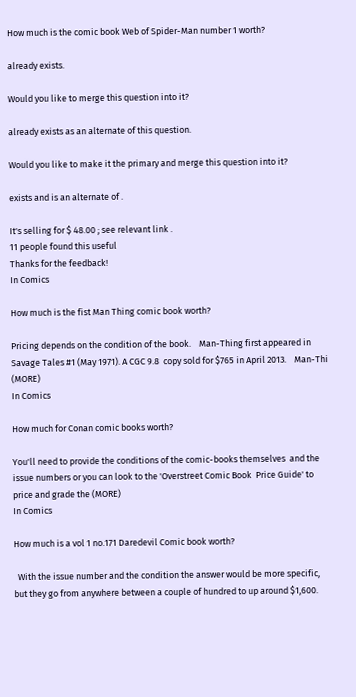How much is the comic book Web of Spider-Man number 1 worth?

already exists.

Would you like to merge this question into it?

already exists as an alternate of this question.

Would you like to make it the primary and merge this question into it?

exists and is an alternate of .

It's selling for $ 48.00 ; see relevant link .
11 people found this useful
Thanks for the feedback!
In Comics

How much is the fist Man Thing comic book worth?

Pricing depends on the condition of the book.    Man-Thing first appeared in Savage Tales #1 (May 1971). A CGC 9.8  copy sold for $765 in April 2013.    Man-Thi (MORE)
In Comics

How much for Conan comic books worth?

You'll need to provide the conditions of the comic-books themselves  and the issue numbers or you can look to the 'Overstreet Comic Book  Price Guide' to price and grade the (MORE)
In Comics

How much is a vol 1 no.171 Daredevil Comic book worth?

  With the issue number and the condition the answer would be more specific, but they go from anywhere between a couple of hundred to up around $1,600.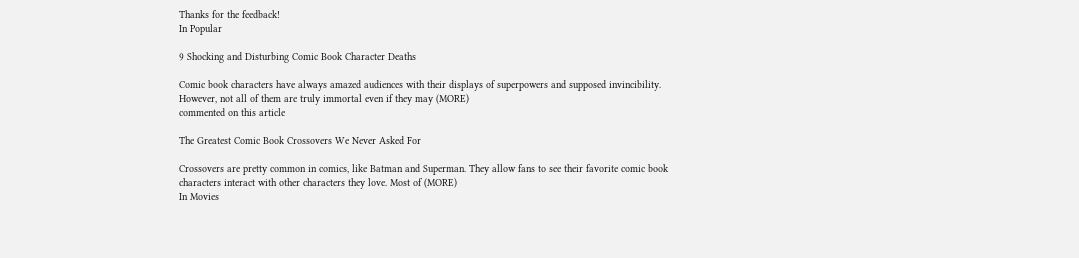Thanks for the feedback!
In Popular

9 Shocking and Disturbing Comic Book Character Deaths

Comic book characters have always amazed audiences with their displays of superpowers and supposed invincibility. However, not all of them are truly immortal even if they may (MORE)
commented on this article

The Greatest Comic Book Crossovers We Never Asked For

Crossovers are pretty common in comics, like Batman and Superman. They allow fans to see their favorite comic book characters interact with other characters they love. Most of (MORE)
In Movies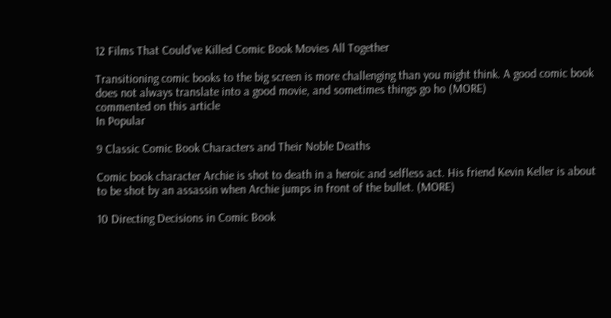12 Films That Could've Killed Comic Book Movies All Together

Transitioning comic books to the big screen is more challenging than you might think. A good comic book does not always translate into a good movie, and sometimes things go ho (MORE)
commented on this article
In Popular

9 Classic Comic Book Characters and Their Noble Deaths

Comic book character Archie is shot to death in a heroic and selfless act. His friend Kevin Keller is about to be shot by an assassin when Archie jumps in front of the bullet. (MORE)

10 Directing Decisions in Comic Book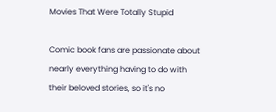Movies That Were Totally Stupid

Comic book fans are passionate about nearly everything having to do with their beloved stories, so it's no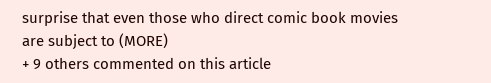surprise that even those who direct comic book movies are subject to (MORE)
+ 9 others commented on this article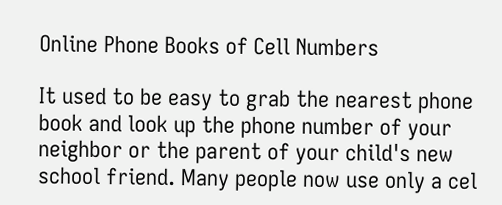Online Phone Books of Cell Numbers

It used to be easy to grab the nearest phone book and look up the phone number of your neighbor or the parent of your child's new school friend. Many people now use only a cel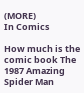(MORE)
In Comics

How much is the comic book The 1987 Amazing Spider Man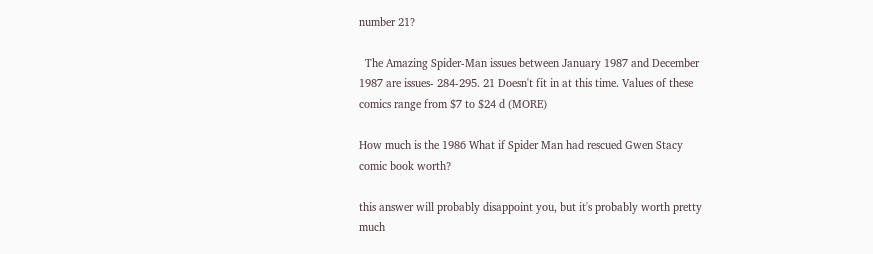number 21?

  The Amazing Spider-Man issues between January 1987 and December 1987 are issues- 284-295. 21 Doesn't fit in at this time. Values of these comics range from $7 to $24 d (MORE)

How much is the 1986 What if Spider Man had rescued Gwen Stacy comic book worth?

this answer will probably disappoint you, but it's probably worth pretty much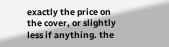exactly the price on the cover, or slightly less if anything. the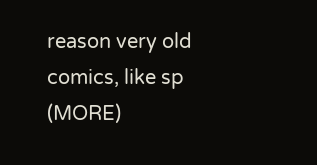reason very old comics, like sp (MORE)